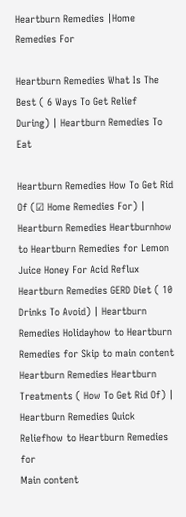Heartburn Remedies |Home Remedies For

Heartburn Remedies What Is The Best ( 6 Ways To Get Relief During) | Heartburn Remedies To Eat

Heartburn Remedies How To Get Rid Of (☑ Home Remedies For) | Heartburn Remedies Heartburnhow to Heartburn Remedies for Lemon Juice Honey For Acid Reflux
Heartburn Remedies GERD Diet ( 10 Drinks To Avoid) | Heartburn Remedies Holidayhow to Heartburn Remedies for Skip to main content
Heartburn Remedies Heartburn Treatments ( How To Get Rid Of) | Heartburn Remedies Quick Reliefhow to Heartburn Remedies for
Main content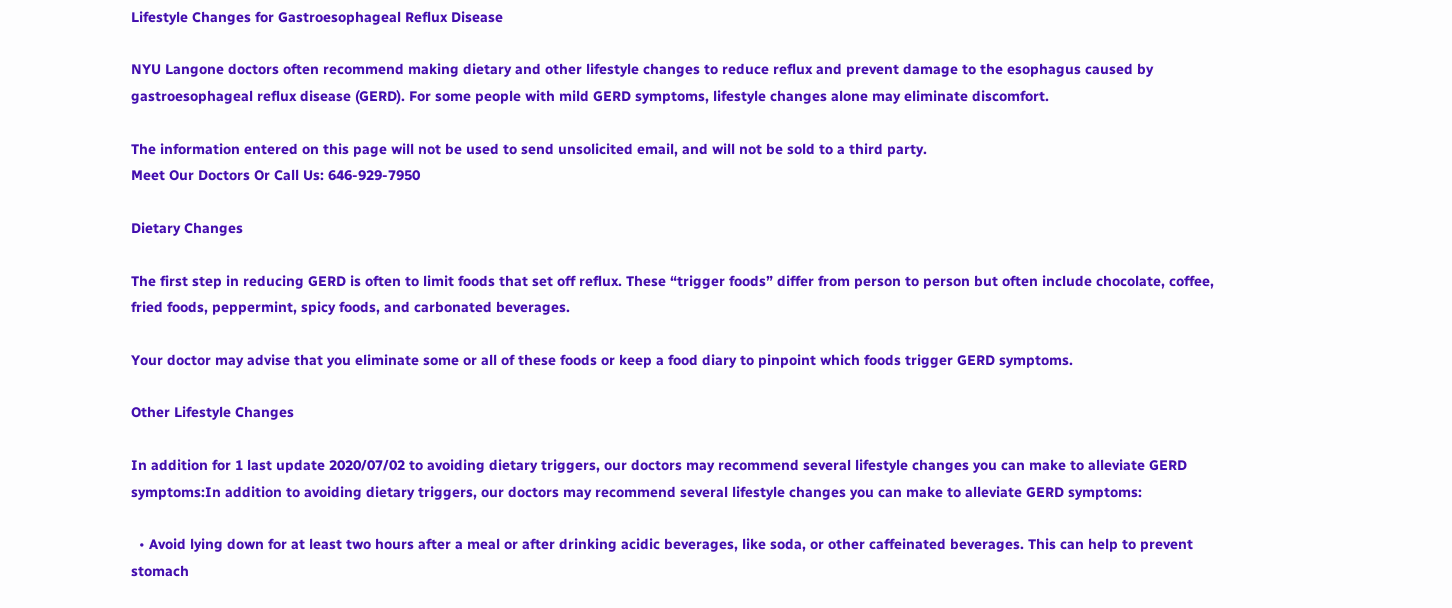Lifestyle Changes for Gastroesophageal Reflux Disease

NYU Langone doctors often recommend making dietary and other lifestyle changes to reduce reflux and prevent damage to the esophagus caused by gastroesophageal reflux disease (GERD). For some people with mild GERD symptoms, lifestyle changes alone may eliminate discomfort.

The information entered on this page will not be used to send unsolicited email, and will not be sold to a third party.
Meet Our Doctors Or Call Us: 646-929-7950

Dietary Changes

The first step in reducing GERD is often to limit foods that set off reflux. These “trigger foods” differ from person to person but often include chocolate, coffee, fried foods, peppermint, spicy foods, and carbonated beverages.

Your doctor may advise that you eliminate some or all of these foods or keep a food diary to pinpoint which foods trigger GERD symptoms.

Other Lifestyle Changes

In addition for 1 last update 2020/07/02 to avoiding dietary triggers, our doctors may recommend several lifestyle changes you can make to alleviate GERD symptoms:In addition to avoiding dietary triggers, our doctors may recommend several lifestyle changes you can make to alleviate GERD symptoms:

  • Avoid lying down for at least two hours after a meal or after drinking acidic beverages, like soda, or other caffeinated beverages. This can help to prevent stomach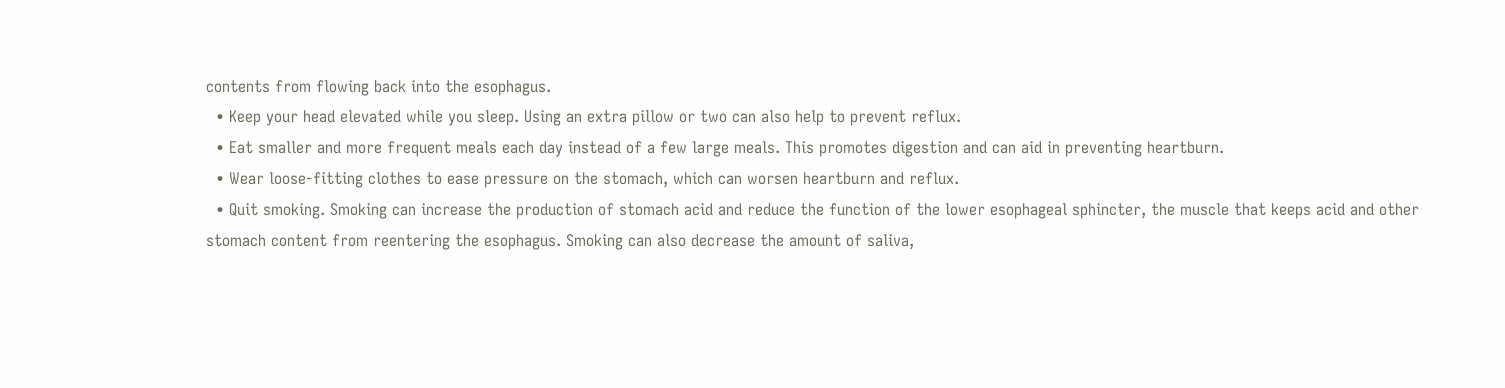contents from flowing back into the esophagus.
  • Keep your head elevated while you sleep. Using an extra pillow or two can also help to prevent reflux.
  • Eat smaller and more frequent meals each day instead of a few large meals. This promotes digestion and can aid in preventing heartburn.
  • Wear loose-fitting clothes to ease pressure on the stomach, which can worsen heartburn and reflux.
  • Quit smoking. Smoking can increase the production of stomach acid and reduce the function of the lower esophageal sphincter, the muscle that keeps acid and other stomach content from reentering the esophagus. Smoking can also decrease the amount of saliva,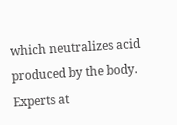which neutralizes acid produced by the body. Experts at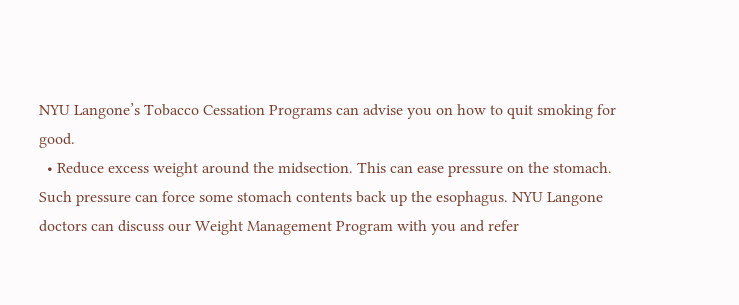NYU Langone’s Tobacco Cessation Programs can advise you on how to quit smoking for good.
  • Reduce excess weight around the midsection. This can ease pressure on the stomach. Such pressure can force some stomach contents back up the esophagus. NYU Langone doctors can discuss our Weight Management Program with you and refer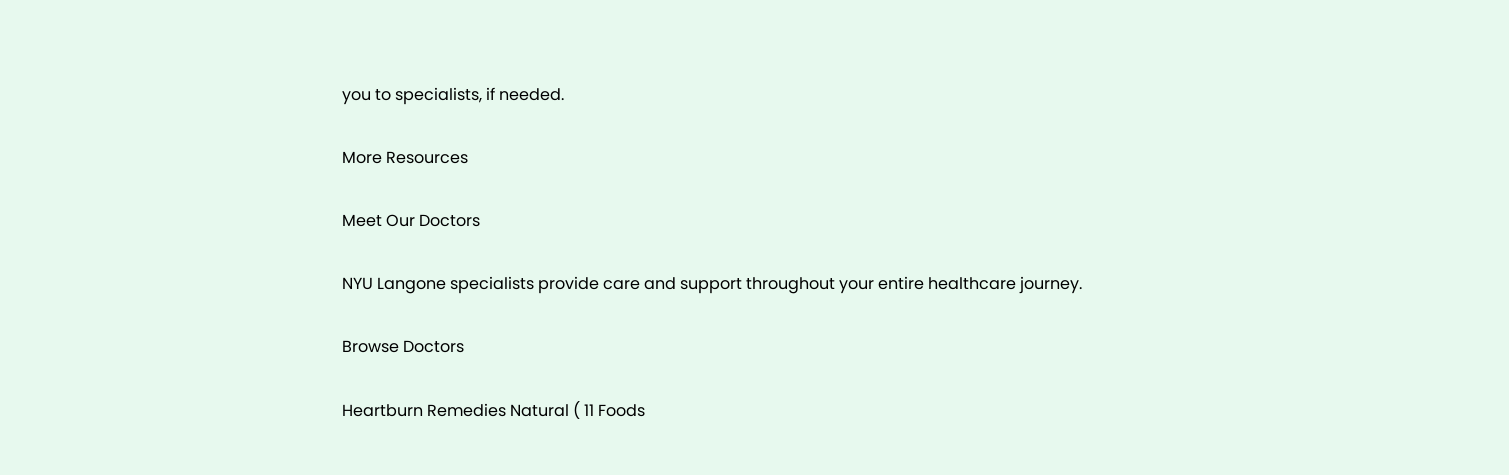you to specialists, if needed.

More Resources

Meet Our Doctors

NYU Langone specialists provide care and support throughout your entire healthcare journey.

Browse Doctors

Heartburn Remedies Natural ( 11 Foods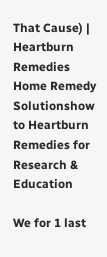That Cause) | Heartburn Remedies Home Remedy Solutionshow to Heartburn Remedies for Research & Education

We for 1 last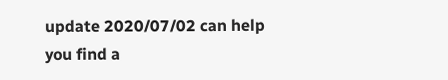update 2020/07/02 can help you find a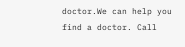doctor.We can help you find a doctor. Call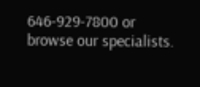646-929-7800 or
browse our specialists.